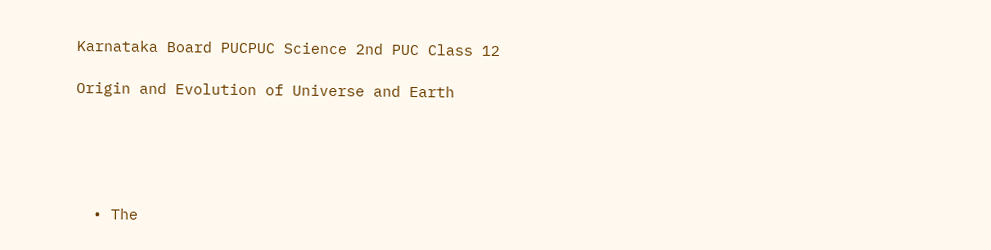Karnataka Board PUCPUC Science 2nd PUC Class 12

Origin and Evolution of Universe and Earth





  • The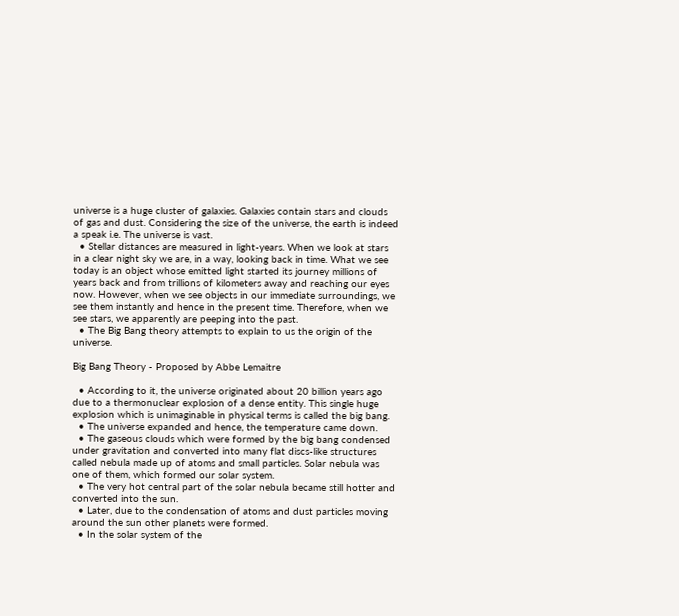universe is a huge cluster of galaxies. Galaxies contain stars and clouds of gas and dust. Considering the size of the universe, the earth is indeed a speak i.e. The universe is vast.
  • Stellar distances are measured in light-years. When we look at stars in a clear night sky we are, in a way, looking back in time. What we see today is an object whose emitted light started its journey millions of years back and from trillions of kilometers away and reaching our eyes now. However, when we see objects in our immediate surroundings, we see them instantly and hence in the present time. Therefore, when we see stars, we apparently are peeping into the past.
  • The Big Bang theory attempts to explain to us the origin of the universe.

Big Bang Theory - Proposed by Abbe Lemaitre

  • According to it, the universe originated about 20 billion years ago due to a thermonuclear explosion of a dense entity. This single huge explosion which is unimaginable in physical terms is called the big bang.
  • The universe expanded and hence, the temperature came down.
  • The gaseous clouds which were formed by the big bang condensed under gravitation and converted into many flat discs-like structures called nebula made up of atoms and small particles. Solar nebula was one of them, which formed our solar system.
  • The very hot central part of the solar nebula became still hotter and converted into the sun.
  • Later, due to the condensation of atoms and dust particles moving around the sun other planets were formed.
  • In the solar system of the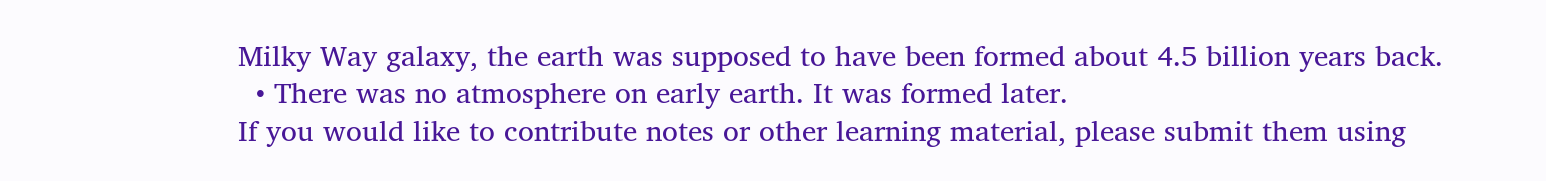Milky Way galaxy, the earth was supposed to have been formed about 4.5 billion years back.
  • There was no atmosphere on early earth. It was formed later.
If you would like to contribute notes or other learning material, please submit them using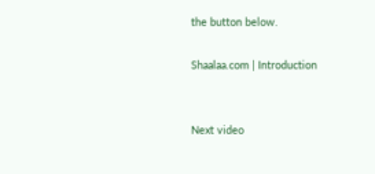the button below.

Shaalaa.com | Introduction


Next video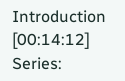Introduction [00:14:12]
Series: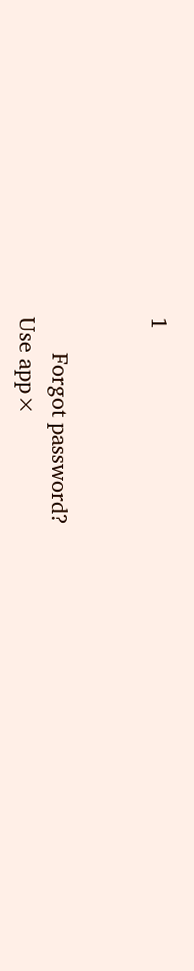1


      Forgot password?
Use app×